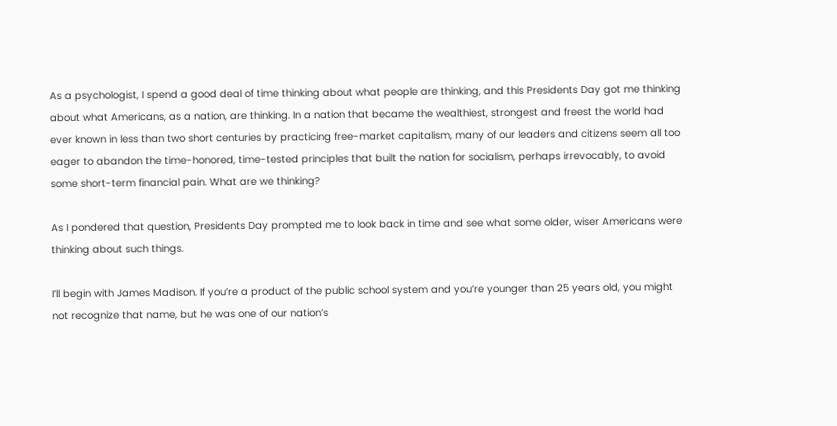As a psychologist, I spend a good deal of time thinking about what people are thinking, and this Presidents Day got me thinking about what Americans, as a nation, are thinking. In a nation that became the wealthiest, strongest and freest the world had ever known in less than two short centuries by practicing free-market capitalism, many of our leaders and citizens seem all too eager to abandon the time-honored, time-tested principles that built the nation for socialism, perhaps irrevocably, to avoid some short-term financial pain. What are we thinking?

As I pondered that question, Presidents Day prompted me to look back in time and see what some older, wiser Americans were thinking about such things.

I’ll begin with James Madison. If you’re a product of the public school system and you’re younger than 25 years old, you might not recognize that name, but he was one of our nation’s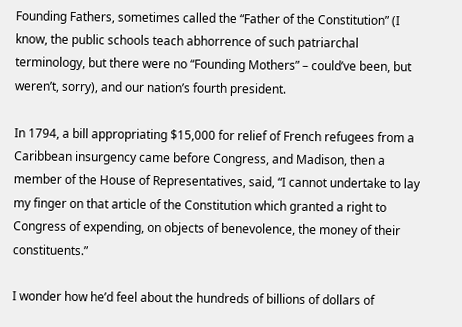Founding Fathers, sometimes called the “Father of the Constitution” (I know, the public schools teach abhorrence of such patriarchal terminology, but there were no “Founding Mothers” – could’ve been, but weren’t, sorry), and our nation’s fourth president.

In 1794, a bill appropriating $15,000 for relief of French refugees from a Caribbean insurgency came before Congress, and Madison, then a member of the House of Representatives, said, “I cannot undertake to lay my finger on that article of the Constitution which granted a right to Congress of expending, on objects of benevolence, the money of their constituents.”

I wonder how he’d feel about the hundreds of billions of dollars of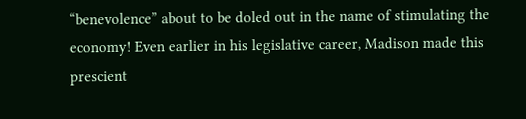“benevolence” about to be doled out in the name of stimulating the economy! Even earlier in his legislative career, Madison made this prescient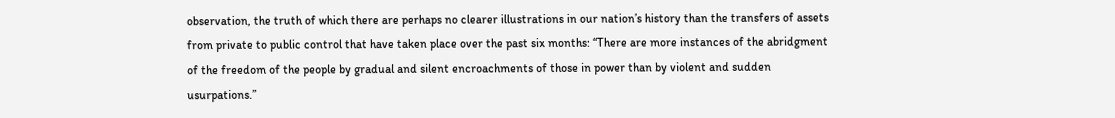observation, the truth of which there are perhaps no clearer illustrations in our nation’s history than the transfers of assets from private to public control that have taken place over the past six months: “There are more instances of the abridgment of the freedom of the people by gradual and silent encroachments of those in power than by violent and sudden usurpations.”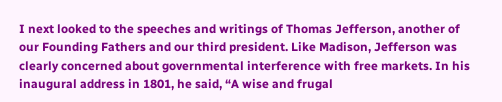I next looked to the speeches and writings of Thomas Jefferson, another of our Founding Fathers and our third president. Like Madison, Jefferson was clearly concerned about governmental interference with free markets. In his inaugural address in 1801, he said, “A wise and frugal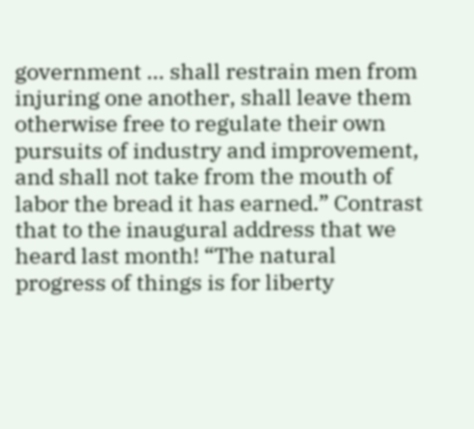government … shall restrain men from injuring one another, shall leave them otherwise free to regulate their own pursuits of industry and improvement, and shall not take from the mouth of labor the bread it has earned.” Contrast that to the inaugural address that we heard last month! “The natural progress of things is for liberty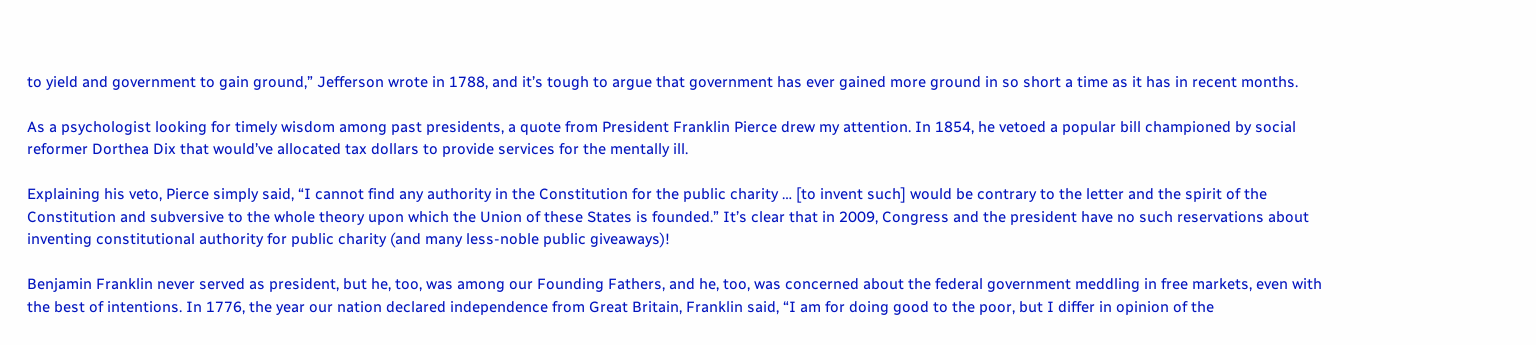to yield and government to gain ground,” Jefferson wrote in 1788, and it’s tough to argue that government has ever gained more ground in so short a time as it has in recent months.

As a psychologist looking for timely wisdom among past presidents, a quote from President Franklin Pierce drew my attention. In 1854, he vetoed a popular bill championed by social reformer Dorthea Dix that would’ve allocated tax dollars to provide services for the mentally ill.

Explaining his veto, Pierce simply said, “I cannot find any authority in the Constitution for the public charity … [to invent such] would be contrary to the letter and the spirit of the Constitution and subversive to the whole theory upon which the Union of these States is founded.” It’s clear that in 2009, Congress and the president have no such reservations about inventing constitutional authority for public charity (and many less-noble public giveaways)!

Benjamin Franklin never served as president, but he, too, was among our Founding Fathers, and he, too, was concerned about the federal government meddling in free markets, even with the best of intentions. In 1776, the year our nation declared independence from Great Britain, Franklin said, “I am for doing good to the poor, but I differ in opinion of the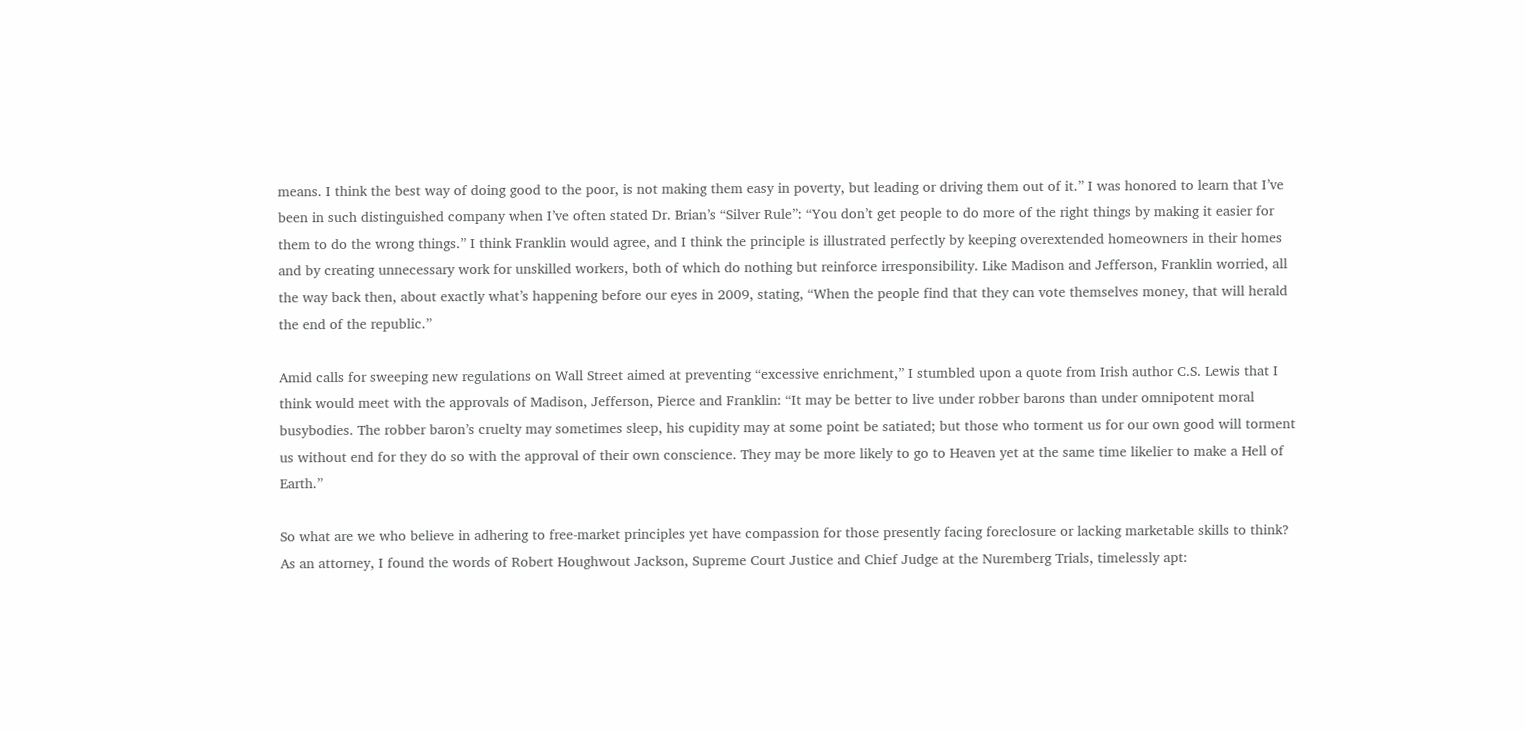means. I think the best way of doing good to the poor, is not making them easy in poverty, but leading or driving them out of it.” I was honored to learn that I’ve been in such distinguished company when I’ve often stated Dr. Brian’s “Silver Rule”: “You don’t get people to do more of the right things by making it easier for them to do the wrong things.” I think Franklin would agree, and I think the principle is illustrated perfectly by keeping overextended homeowners in their homes and by creating unnecessary work for unskilled workers, both of which do nothing but reinforce irresponsibility. Like Madison and Jefferson, Franklin worried, all the way back then, about exactly what’s happening before our eyes in 2009, stating, “When the people find that they can vote themselves money, that will herald the end of the republic.”

Amid calls for sweeping new regulations on Wall Street aimed at preventing “excessive enrichment,” I stumbled upon a quote from Irish author C.S. Lewis that I think would meet with the approvals of Madison, Jefferson, Pierce and Franklin: “It may be better to live under robber barons than under omnipotent moral busybodies. The robber baron’s cruelty may sometimes sleep, his cupidity may at some point be satiated; but those who torment us for our own good will torment us without end for they do so with the approval of their own conscience. They may be more likely to go to Heaven yet at the same time likelier to make a Hell of Earth.”

So what are we who believe in adhering to free-market principles yet have compassion for those presently facing foreclosure or lacking marketable skills to think? As an attorney, I found the words of Robert Houghwout Jackson, Supreme Court Justice and Chief Judge at the Nuremberg Trials, timelessly apt: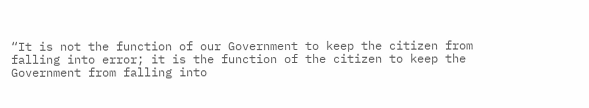“It is not the function of our Government to keep the citizen from falling into error; it is the function of the citizen to keep the Government from falling into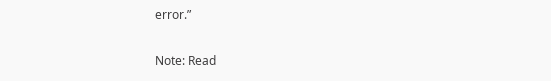error.”


Note: Read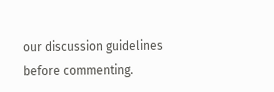our discussion guidelines before commenting.